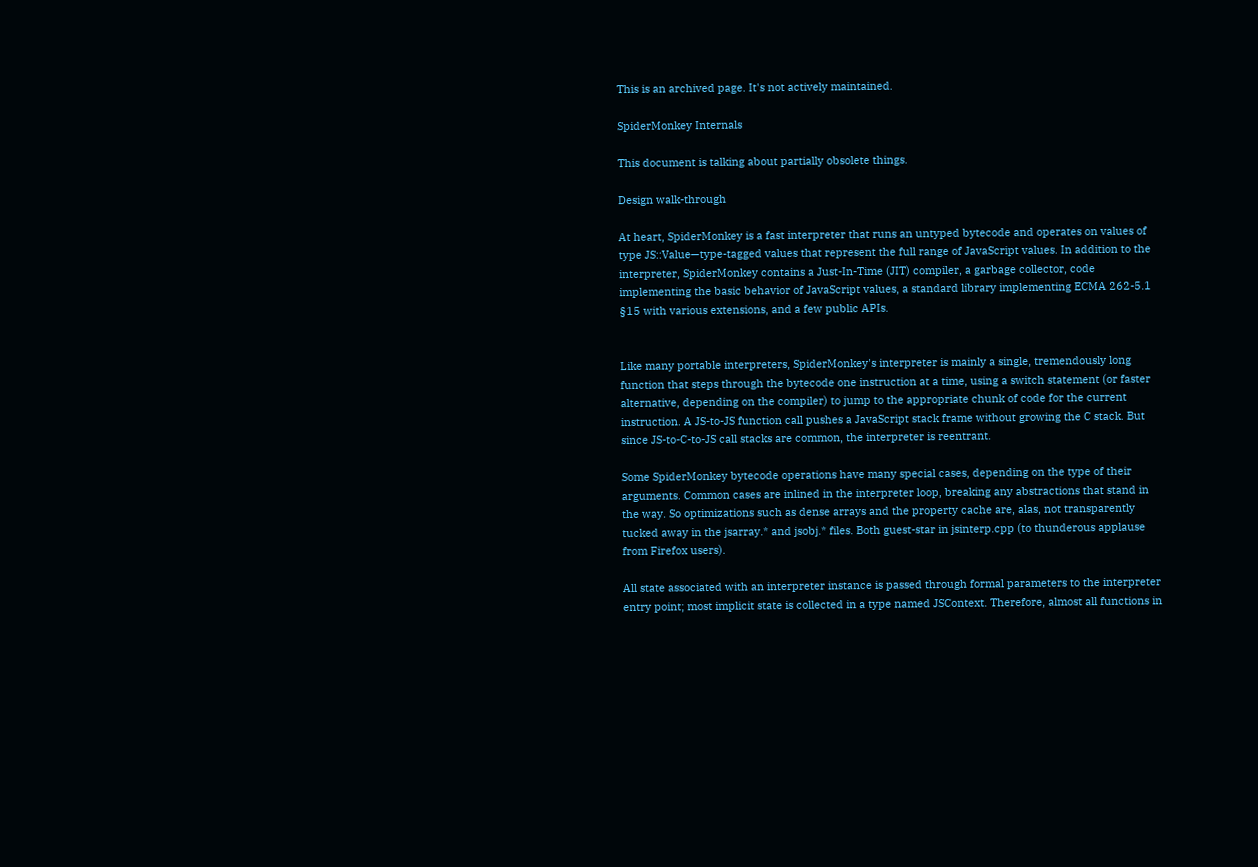This is an archived page. It's not actively maintained.

SpiderMonkey Internals

This document is talking about partially obsolete things.

Design walk-through

At heart, SpiderMonkey is a fast interpreter that runs an untyped bytecode and operates on values of type JS::Value—type-tagged values that represent the full range of JavaScript values. In addition to the interpreter, SpiderMonkey contains a Just-In-Time (JIT) compiler, a garbage collector, code implementing the basic behavior of JavaScript values, a standard library implementing ECMA 262-5.1 §15 with various extensions, and a few public APIs.


Like many portable interpreters, SpiderMonkey's interpreter is mainly a single, tremendously long function that steps through the bytecode one instruction at a time, using a switch statement (or faster alternative, depending on the compiler) to jump to the appropriate chunk of code for the current instruction. A JS-to-JS function call pushes a JavaScript stack frame without growing the C stack. But since JS-to-C-to-JS call stacks are common, the interpreter is reentrant.

Some SpiderMonkey bytecode operations have many special cases, depending on the type of their arguments. Common cases are inlined in the interpreter loop, breaking any abstractions that stand in the way. So optimizations such as dense arrays and the property cache are, alas, not transparently tucked away in the jsarray.* and jsobj.* files. Both guest-star in jsinterp.cpp (to thunderous applause from Firefox users).

All state associated with an interpreter instance is passed through formal parameters to the interpreter entry point; most implicit state is collected in a type named JSContext. Therefore, almost all functions in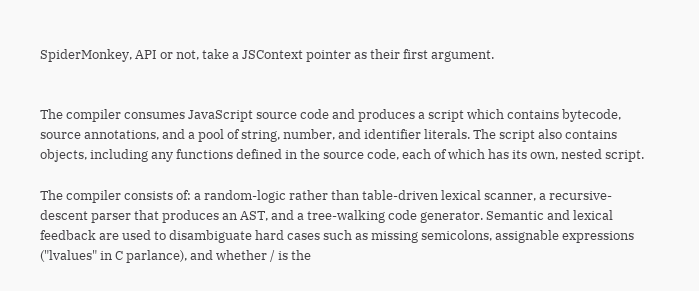SpiderMonkey, API or not, take a JSContext pointer as their first argument.


The compiler consumes JavaScript source code and produces a script which contains bytecode, source annotations, and a pool of string, number, and identifier literals. The script also contains objects, including any functions defined in the source code, each of which has its own, nested script.

The compiler consists of: a random-logic rather than table-driven lexical scanner, a recursive-descent parser that produces an AST, and a tree-walking code generator. Semantic and lexical feedback are used to disambiguate hard cases such as missing semicolons, assignable expressions ("lvalues" in C parlance), and whether / is the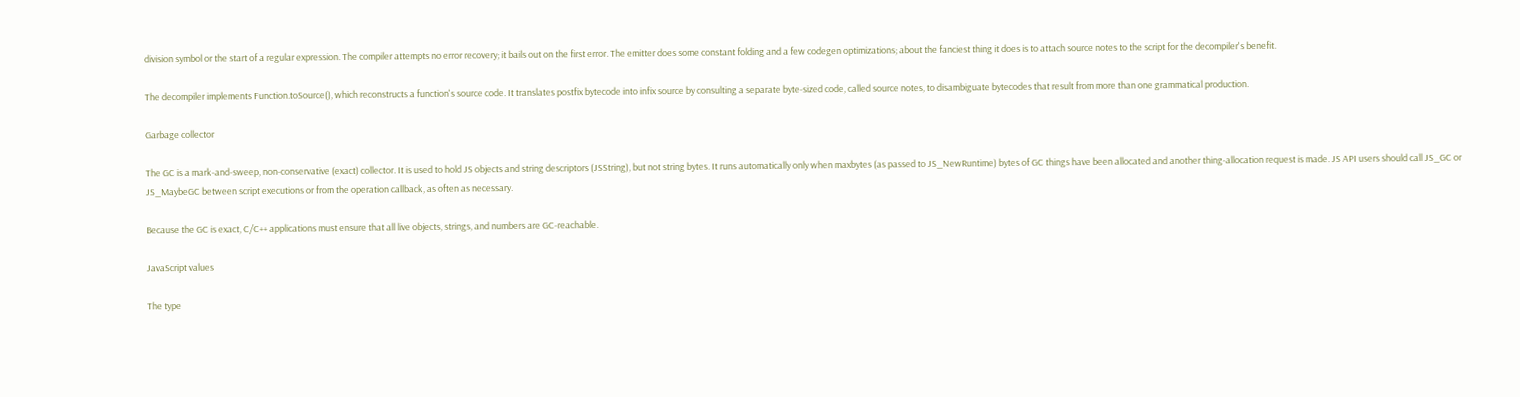division symbol or the start of a regular expression. The compiler attempts no error recovery; it bails out on the first error. The emitter does some constant folding and a few codegen optimizations; about the fanciest thing it does is to attach source notes to the script for the decompiler's benefit.

The decompiler implements Function.toSource(), which reconstructs a function's source code. It translates postfix bytecode into infix source by consulting a separate byte-sized code, called source notes, to disambiguate bytecodes that result from more than one grammatical production.

Garbage collector

The GC is a mark-and-sweep, non-conservative (exact) collector. It is used to hold JS objects and string descriptors (JSString), but not string bytes. It runs automatically only when maxbytes (as passed to JS_NewRuntime) bytes of GC things have been allocated and another thing-allocation request is made. JS API users should call JS_GC or JS_MaybeGC between script executions or from the operation callback, as often as necessary.

Because the GC is exact, C/C++ applications must ensure that all live objects, strings, and numbers are GC-reachable.

JavaScript values

The type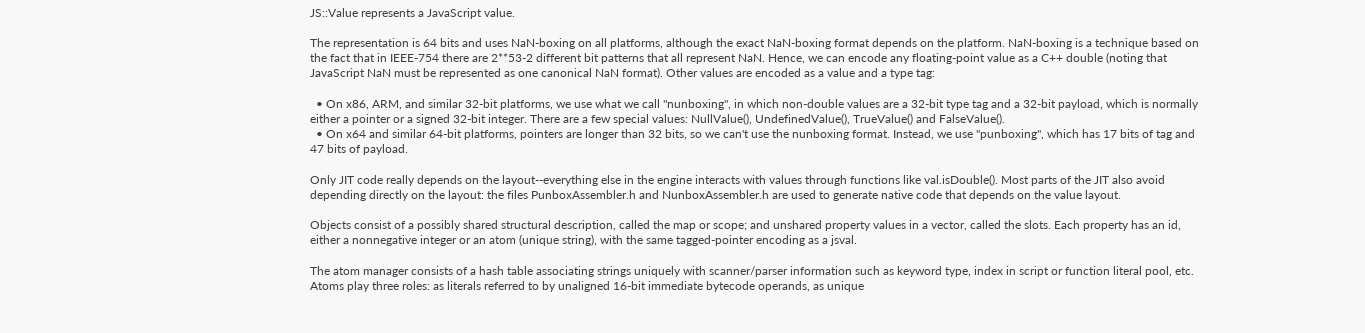JS::Value represents a JavaScript value.

The representation is 64 bits and uses NaN-boxing on all platforms, although the exact NaN-boxing format depends on the platform. NaN-boxing is a technique based on the fact that in IEEE-754 there are 2**53-2 different bit patterns that all represent NaN. Hence, we can encode any floating-point value as a C++ double (noting that JavaScript NaN must be represented as one canonical NaN format). Other values are encoded as a value and a type tag:

  • On x86, ARM, and similar 32-bit platforms, we use what we call "nunboxing", in which non-double values are a 32-bit type tag and a 32-bit payload, which is normally either a pointer or a signed 32-bit integer. There are a few special values: NullValue(), UndefinedValue(), TrueValue() and FalseValue().
  • On x64 and similar 64-bit platforms, pointers are longer than 32 bits, so we can't use the nunboxing format. Instead, we use "punboxing", which has 17 bits of tag and 47 bits of payload.

Only JIT code really depends on the layout--everything else in the engine interacts with values through functions like val.isDouble(). Most parts of the JIT also avoid depending directly on the layout: the files PunboxAssembler.h and NunboxAssembler.h are used to generate native code that depends on the value layout.

Objects consist of a possibly shared structural description, called the map or scope; and unshared property values in a vector, called the slots. Each property has an id, either a nonnegative integer or an atom (unique string), with the same tagged-pointer encoding as a jsval.

The atom manager consists of a hash table associating strings uniquely with scanner/parser information such as keyword type, index in script or function literal pool, etc. Atoms play three roles: as literals referred to by unaligned 16-bit immediate bytecode operands, as unique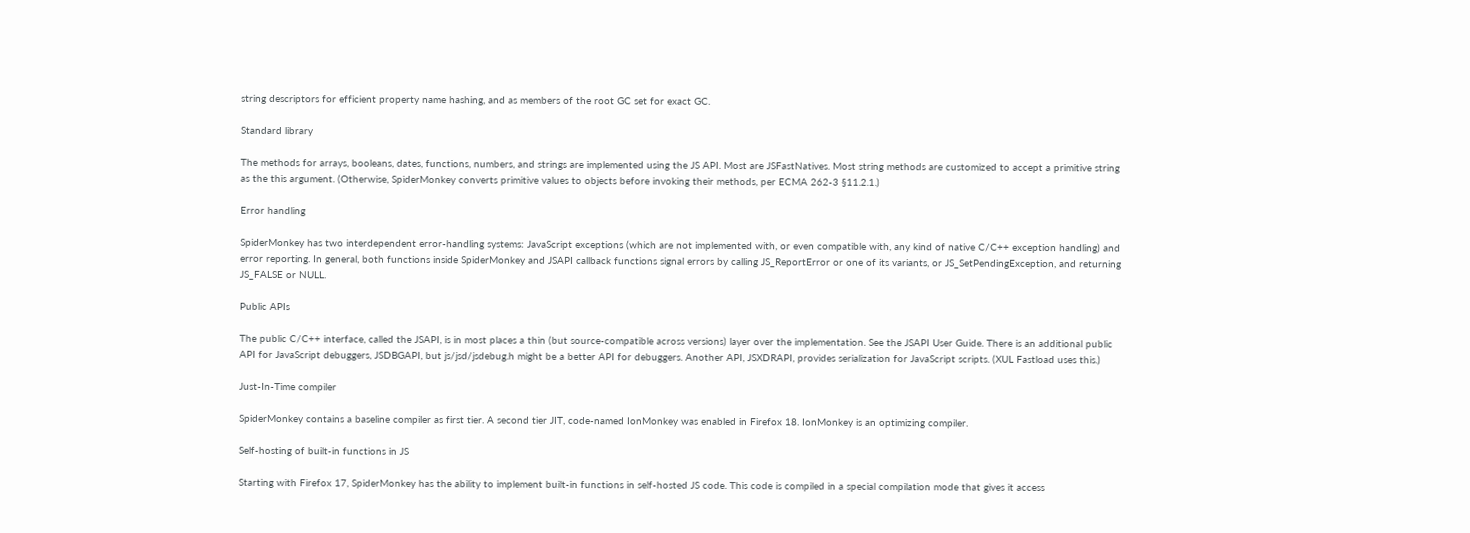string descriptors for efficient property name hashing, and as members of the root GC set for exact GC.

Standard library

The methods for arrays, booleans, dates, functions, numbers, and strings are implemented using the JS API. Most are JSFastNatives. Most string methods are customized to accept a primitive string as the this argument. (Otherwise, SpiderMonkey converts primitive values to objects before invoking their methods, per ECMA 262-3 §11.2.1.)

Error handling

SpiderMonkey has two interdependent error-handling systems: JavaScript exceptions (which are not implemented with, or even compatible with, any kind of native C/C++ exception handling) and error reporting. In general, both functions inside SpiderMonkey and JSAPI callback functions signal errors by calling JS_ReportError or one of its variants, or JS_SetPendingException, and returning JS_FALSE or NULL.

Public APIs

The public C/C++ interface, called the JSAPI, is in most places a thin (but source-compatible across versions) layer over the implementation. See the JSAPI User Guide. There is an additional public API for JavaScript debuggers, JSDBGAPI, but js/jsd/jsdebug.h might be a better API for debuggers. Another API, JSXDRAPI, provides serialization for JavaScript scripts. (XUL Fastload uses this.)

Just-In-Time compiler

SpiderMonkey contains a baseline compiler as first tier. A second tier JIT, code-named IonMonkey was enabled in Firefox 18. IonMonkey is an optimizing compiler.

Self-hosting of built-in functions in JS

Starting with Firefox 17, SpiderMonkey has the ability to implement built-in functions in self-hosted JS code. This code is compiled in a special compilation mode that gives it access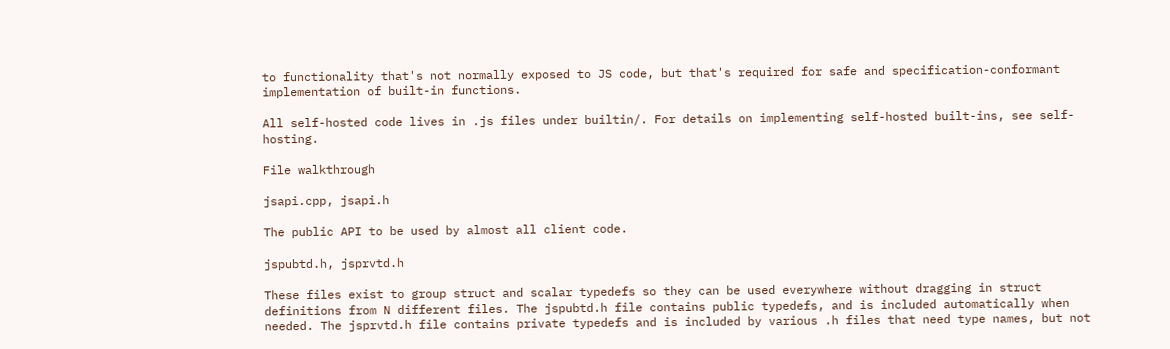to functionality that's not normally exposed to JS code, but that's required for safe and specification-conformant implementation of built-in functions.

All self-hosted code lives in .js files under builtin/. For details on implementing self-hosted built-ins, see self-hosting.

File walkthrough

jsapi.cpp, jsapi.h

The public API to be used by almost all client code.

jspubtd.h, jsprvtd.h

These files exist to group struct and scalar typedefs so they can be used everywhere without dragging in struct definitions from N different files. The jspubtd.h file contains public typedefs, and is included automatically when needed. The jsprvtd.h file contains private typedefs and is included by various .h files that need type names, but not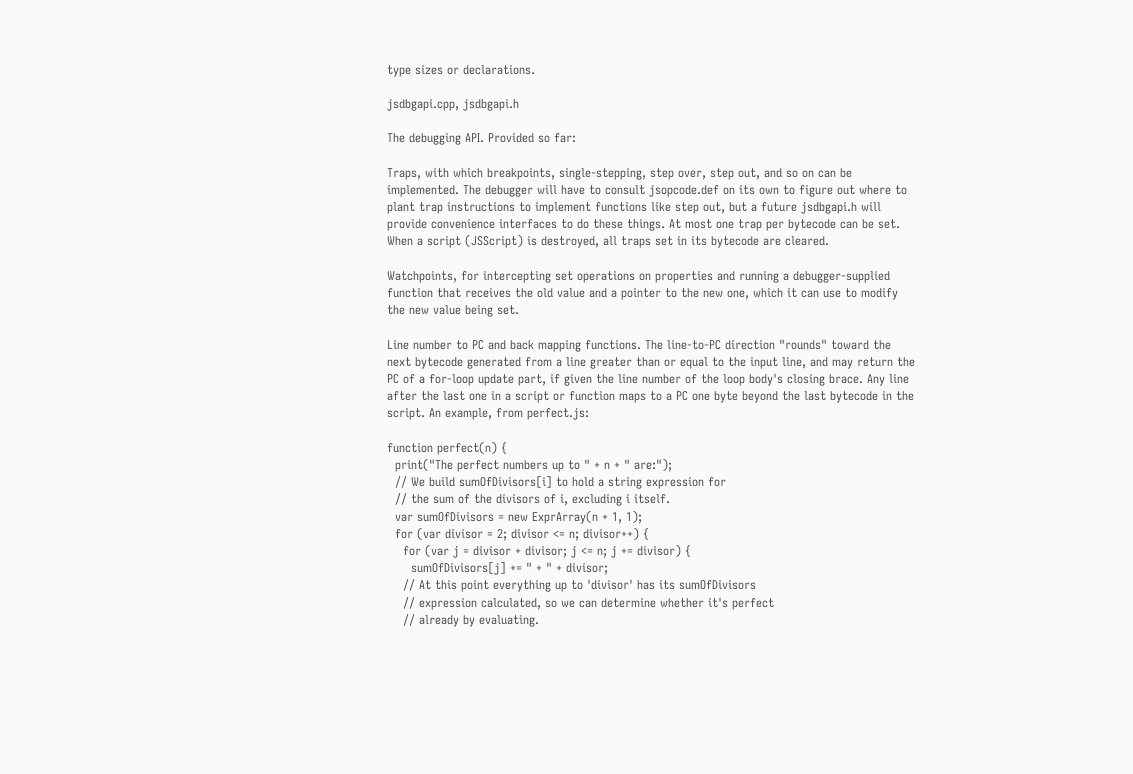type sizes or declarations.

jsdbgapi.cpp, jsdbgapi.h

The debugging API. Provided so far:

Traps, with which breakpoints, single-stepping, step over, step out, and so on can be implemented. The debugger will have to consult jsopcode.def on its own to figure out where to plant trap instructions to implement functions like step out, but a future jsdbgapi.h will provide convenience interfaces to do these things. At most one trap per bytecode can be set. When a script (JSScript) is destroyed, all traps set in its bytecode are cleared.

Watchpoints, for intercepting set operations on properties and running a debugger-supplied function that receives the old value and a pointer to the new one, which it can use to modify the new value being set.

Line number to PC and back mapping functions. The line-to-PC direction "rounds" toward the next bytecode generated from a line greater than or equal to the input line, and may return the PC of a for-loop update part, if given the line number of the loop body's closing brace. Any line after the last one in a script or function maps to a PC one byte beyond the last bytecode in the script. An example, from perfect.js:

function perfect(n) {
  print("The perfect numbers up to " + n + " are:");
  // We build sumOfDivisors[i] to hold a string expression for
  // the sum of the divisors of i, excluding i itself.
  var sumOfDivisors = new ExprArray(n + 1, 1);
  for (var divisor = 2; divisor <= n; divisor++) {
    for (var j = divisor + divisor; j <= n; j += divisor) {
      sumOfDivisors[j] += " + " + divisor;
    // At this point everything up to 'divisor' has its sumOfDivisors
    // expression calculated, so we can determine whether it's perfect
    // already by evaluating.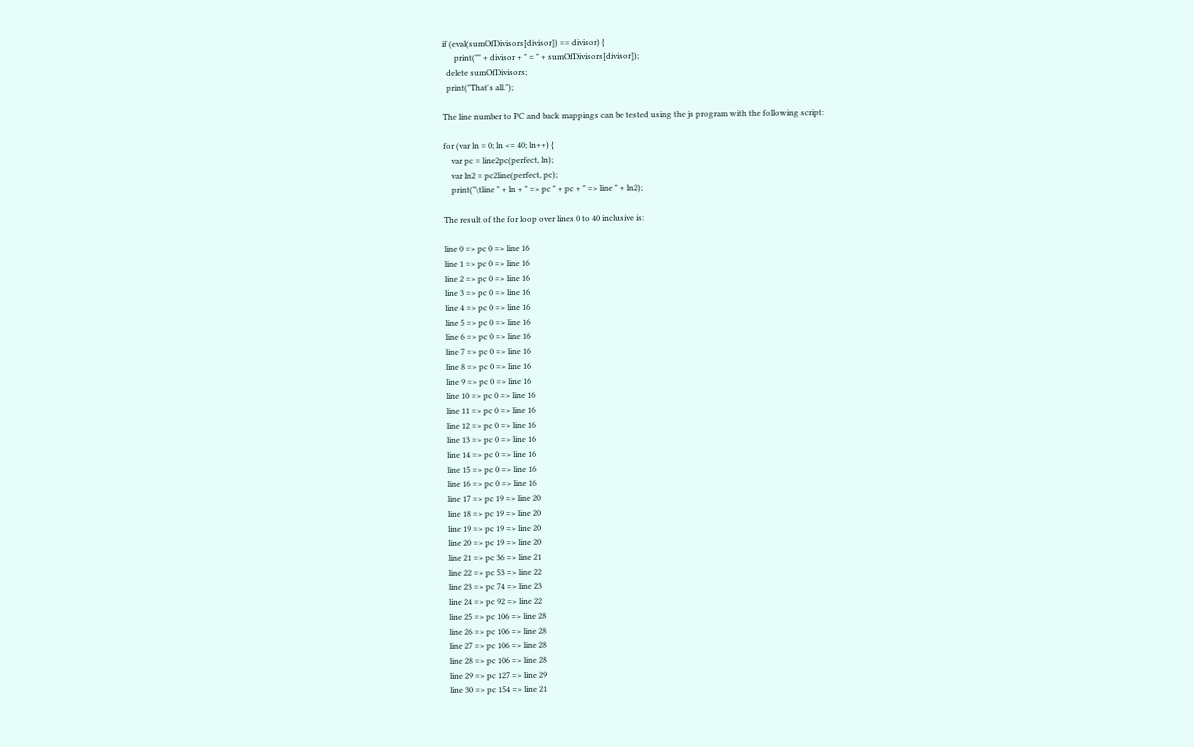if (eval(sumOfDivisors[divisor]) == divisor) {
      print("" + divisor + " = " + sumOfDivisors[divisor]);
  delete sumOfDivisors;
  print("That's all.");

The line number to PC and back mappings can be tested using the js program with the following script:

for (var ln = 0; ln <= 40; ln++) {
    var pc = line2pc(perfect, ln);
    var ln2 = pc2line(perfect, pc);
    print("\tline " + ln + " => pc " + pc + " => line " + ln2);

The result of the for loop over lines 0 to 40 inclusive is:

line 0 => pc 0 => line 16
line 1 => pc 0 => line 16
line 2 => pc 0 => line 16
line 3 => pc 0 => line 16
line 4 => pc 0 => line 16
line 5 => pc 0 => line 16
line 6 => pc 0 => line 16
line 7 => pc 0 => line 16
line 8 => pc 0 => line 16
line 9 => pc 0 => line 16
line 10 => pc 0 => line 16
line 11 => pc 0 => line 16
line 12 => pc 0 => line 16
line 13 => pc 0 => line 16
line 14 => pc 0 => line 16
line 15 => pc 0 => line 16
line 16 => pc 0 => line 16
line 17 => pc 19 => line 20
line 18 => pc 19 => line 20
line 19 => pc 19 => line 20
line 20 => pc 19 => line 20
line 21 => pc 36 => line 21
line 22 => pc 53 => line 22
line 23 => pc 74 => line 23
line 24 => pc 92 => line 22
line 25 => pc 106 => line 28
line 26 => pc 106 => line 28
line 27 => pc 106 => line 28
line 28 => pc 106 => line 28
line 29 => pc 127 => line 29
line 30 => pc 154 => line 21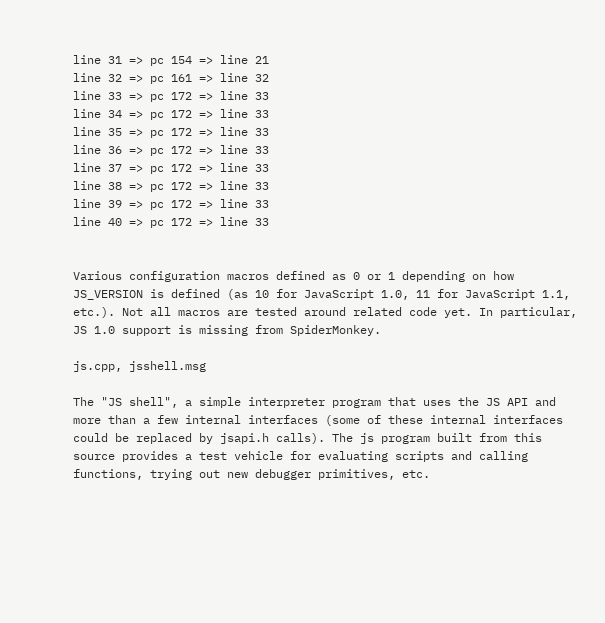line 31 => pc 154 => line 21
line 32 => pc 161 => line 32
line 33 => pc 172 => line 33
line 34 => pc 172 => line 33
line 35 => pc 172 => line 33
line 36 => pc 172 => line 33
line 37 => pc 172 => line 33
line 38 => pc 172 => line 33
line 39 => pc 172 => line 33
line 40 => pc 172 => line 33


Various configuration macros defined as 0 or 1 depending on how JS_VERSION is defined (as 10 for JavaScript 1.0, 11 for JavaScript 1.1, etc.). Not all macros are tested around related code yet. In particular, JS 1.0 support is missing from SpiderMonkey.

js.cpp, jsshell.msg

The "JS shell", a simple interpreter program that uses the JS API and more than a few internal interfaces (some of these internal interfaces could be replaced by jsapi.h calls). The js program built from this source provides a test vehicle for evaluating scripts and calling functions, trying out new debugger primitives, etc.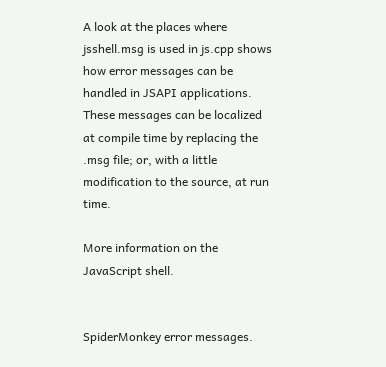A look at the places where jsshell.msg is used in js.cpp shows how error messages can be handled in JSAPI applications. These messages can be localized at compile time by replacing the .msg file; or, with a little modification to the source, at run time.

More information on the JavaScript shell.


SpiderMonkey error messages.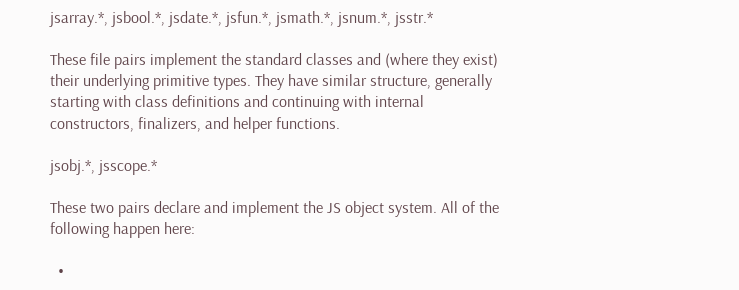jsarray.*, jsbool.*, jsdate.*, jsfun.*, jsmath.*, jsnum.*, jsstr.*

These file pairs implement the standard classes and (where they exist) their underlying primitive types. They have similar structure, generally starting with class definitions and continuing with internal constructors, finalizers, and helper functions.

jsobj.*, jsscope.*

These two pairs declare and implement the JS object system. All of the following happen here:

  •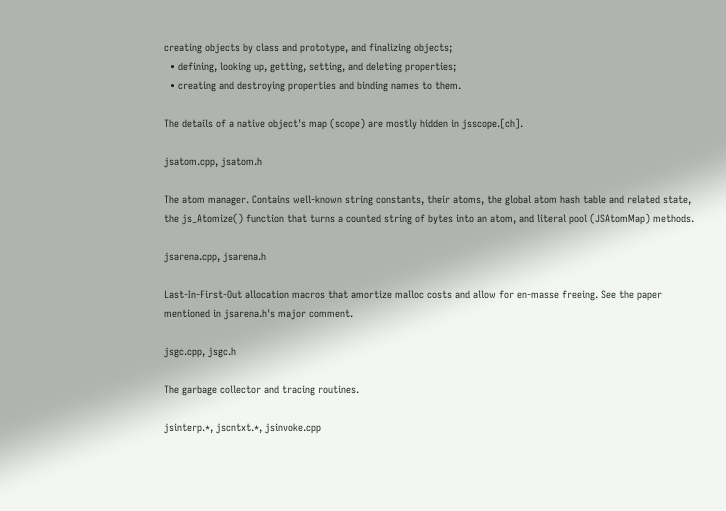creating objects by class and prototype, and finalizing objects;
  • defining, looking up, getting, setting, and deleting properties;
  • creating and destroying properties and binding names to them.

The details of a native object's map (scope) are mostly hidden in jsscope.[ch].

jsatom.cpp, jsatom.h

The atom manager. Contains well-known string constants, their atoms, the global atom hash table and related state, the js_Atomize() function that turns a counted string of bytes into an atom, and literal pool (JSAtomMap) methods.

jsarena.cpp, jsarena.h

Last-In-First-Out allocation macros that amortize malloc costs and allow for en-masse freeing. See the paper mentioned in jsarena.h's major comment.

jsgc.cpp, jsgc.h

The garbage collector and tracing routines.

jsinterp.*, jscntxt.*, jsinvoke.cpp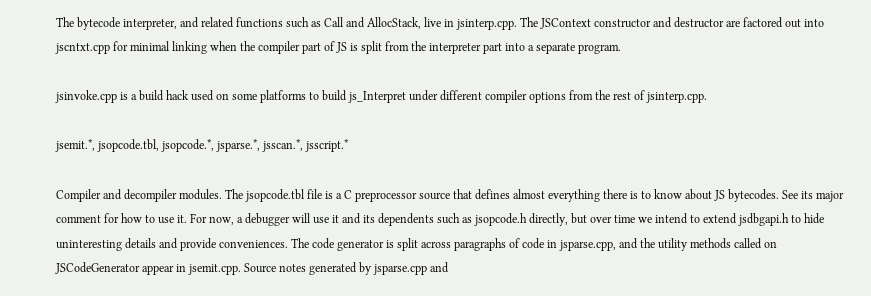The bytecode interpreter, and related functions such as Call and AllocStack, live in jsinterp.cpp. The JSContext constructor and destructor are factored out into jscntxt.cpp for minimal linking when the compiler part of JS is split from the interpreter part into a separate program.

jsinvoke.cpp is a build hack used on some platforms to build js_Interpret under different compiler options from the rest of jsinterp.cpp.

jsemit.*, jsopcode.tbl, jsopcode.*, jsparse.*, jsscan.*, jsscript.*

Compiler and decompiler modules. The jsopcode.tbl file is a C preprocessor source that defines almost everything there is to know about JS bytecodes. See its major comment for how to use it. For now, a debugger will use it and its dependents such as jsopcode.h directly, but over time we intend to extend jsdbgapi.h to hide uninteresting details and provide conveniences. The code generator is split across paragraphs of code in jsparse.cpp, and the utility methods called on JSCodeGenerator appear in jsemit.cpp. Source notes generated by jsparse.cpp and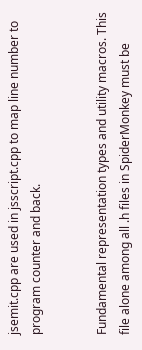jsemit.cpp are used in jsscript.cpp to map line number to program counter and back.


Fundamental representation types and utility macros. This file alone among all .h files in SpiderMonkey must be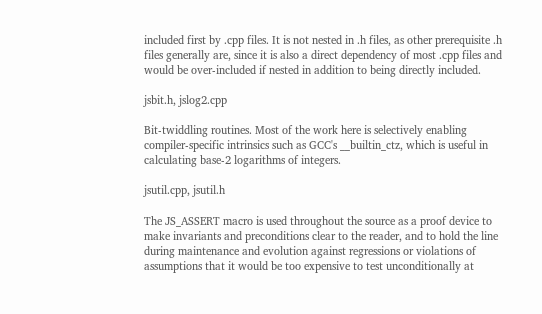included first by .cpp files. It is not nested in .h files, as other prerequisite .h files generally are, since it is also a direct dependency of most .cpp files and would be over-included if nested in addition to being directly included.

jsbit.h, jslog2.cpp

Bit-twiddling routines. Most of the work here is selectively enabling compiler-specific intrinsics such as GCC's __builtin_ctz, which is useful in calculating base-2 logarithms of integers.

jsutil.cpp, jsutil.h

The JS_ASSERT macro is used throughout the source as a proof device to make invariants and preconditions clear to the reader, and to hold the line during maintenance and evolution against regressions or violations of assumptions that it would be too expensive to test unconditionally at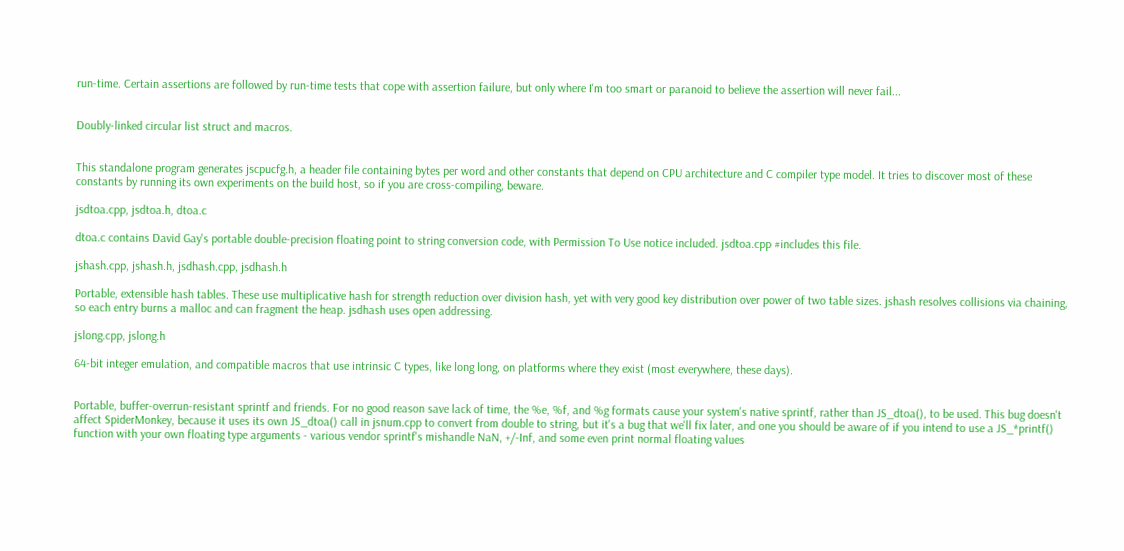run-time. Certain assertions are followed by run-time tests that cope with assertion failure, but only where I'm too smart or paranoid to believe the assertion will never fail...


Doubly-linked circular list struct and macros.


This standalone program generates jscpucfg.h, a header file containing bytes per word and other constants that depend on CPU architecture and C compiler type model. It tries to discover most of these constants by running its own experiments on the build host, so if you are cross-compiling, beware.

jsdtoa.cpp, jsdtoa.h, dtoa.c

dtoa.c contains David Gay's portable double-precision floating point to string conversion code, with Permission To Use notice included. jsdtoa.cpp #includes this file.

jshash.cpp, jshash.h, jsdhash.cpp, jsdhash.h

Portable, extensible hash tables. These use multiplicative hash for strength reduction over division hash, yet with very good key distribution over power of two table sizes. jshash resolves collisions via chaining, so each entry burns a malloc and can fragment the heap. jsdhash uses open addressing.

jslong.cpp, jslong.h

64-bit integer emulation, and compatible macros that use intrinsic C types, like long long, on platforms where they exist (most everywhere, these days).


Portable, buffer-overrun-resistant sprintf and friends. For no good reason save lack of time, the %e, %f, and %g formats cause your system's native sprintf, rather than JS_dtoa(), to be used. This bug doesn't affect SpiderMonkey, because it uses its own JS_dtoa() call in jsnum.cpp to convert from double to string, but it's a bug that we'll fix later, and one you should be aware of if you intend to use a JS_*printf() function with your own floating type arguments - various vendor sprintf's mishandle NaN, +/-Inf, and some even print normal floating values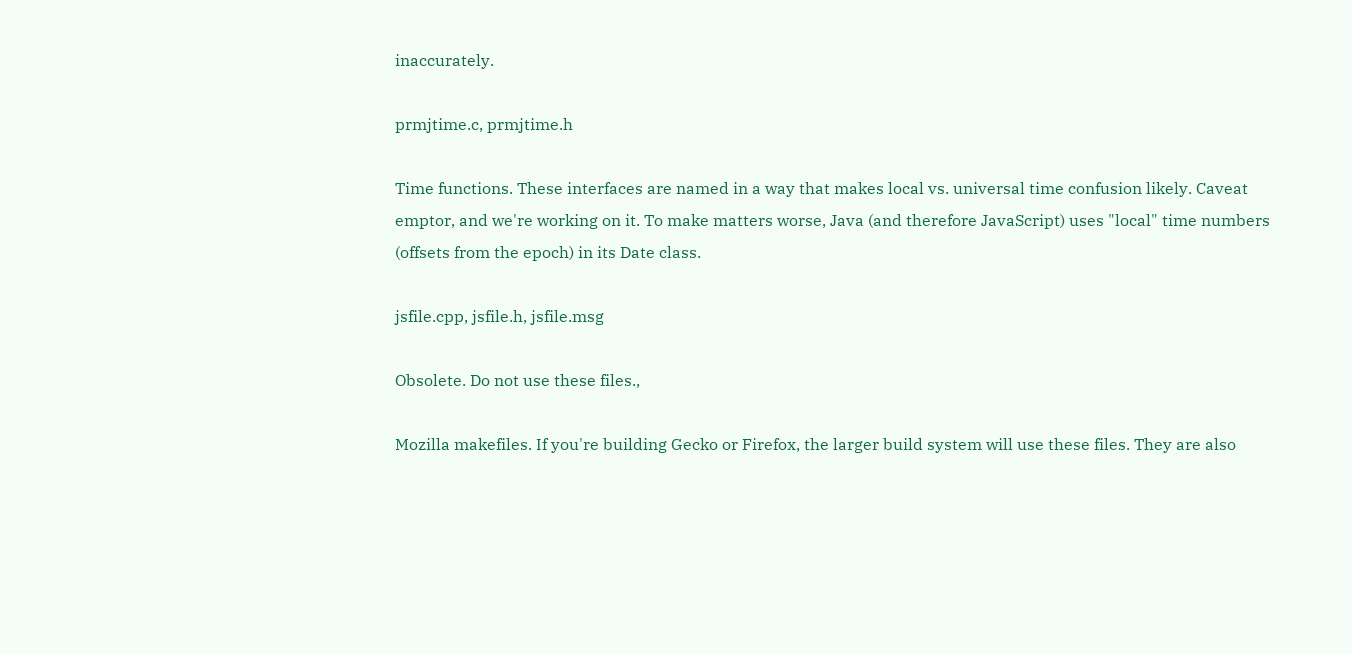inaccurately.

prmjtime.c, prmjtime.h

Time functions. These interfaces are named in a way that makes local vs. universal time confusion likely. Caveat emptor, and we're working on it. To make matters worse, Java (and therefore JavaScript) uses "local" time numbers (offsets from the epoch) in its Date class.

jsfile.cpp, jsfile.h, jsfile.msg

Obsolete. Do not use these files.,

Mozilla makefiles. If you're building Gecko or Firefox, the larger build system will use these files. They are also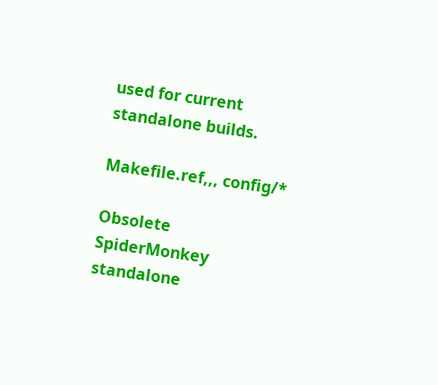used for current standalone builds.

Makefile.ref,,, config/*

Obsolete SpiderMonkey standalone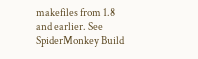makefiles from 1.8 and earlier. See SpiderMonkey Build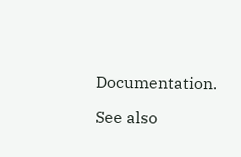Documentation.

See also